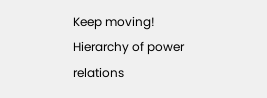Keep moving!
Hierarchy of power relations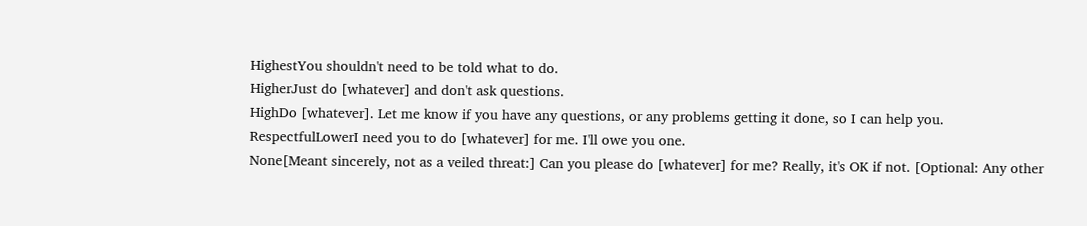HighestYou shouldn't need to be told what to do.
HigherJust do [whatever] and don't ask questions.
HighDo [whatever]. Let me know if you have any questions, or any problems getting it done, so I can help you.
RespectfulLowerI need you to do [whatever] for me. I'll owe you one.
None[Meant sincerely, not as a veiled threat:] Can you please do [whatever] for me? Really, it's OK if not. [Optional: Any other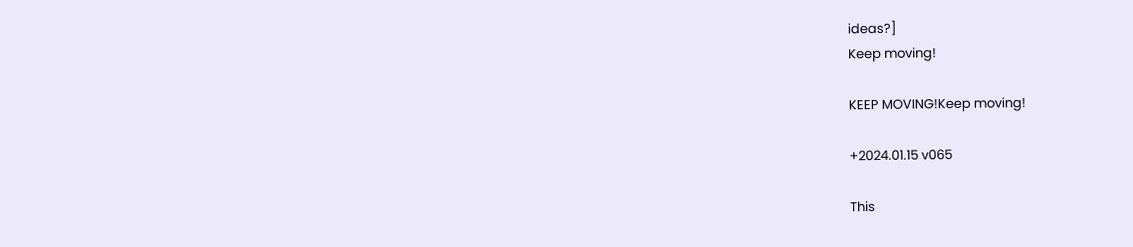ideas?]
Keep moving!

KEEP MOVING!Keep moving!

+2024.01.15 v065

This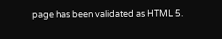page has been validated as HTML 5.